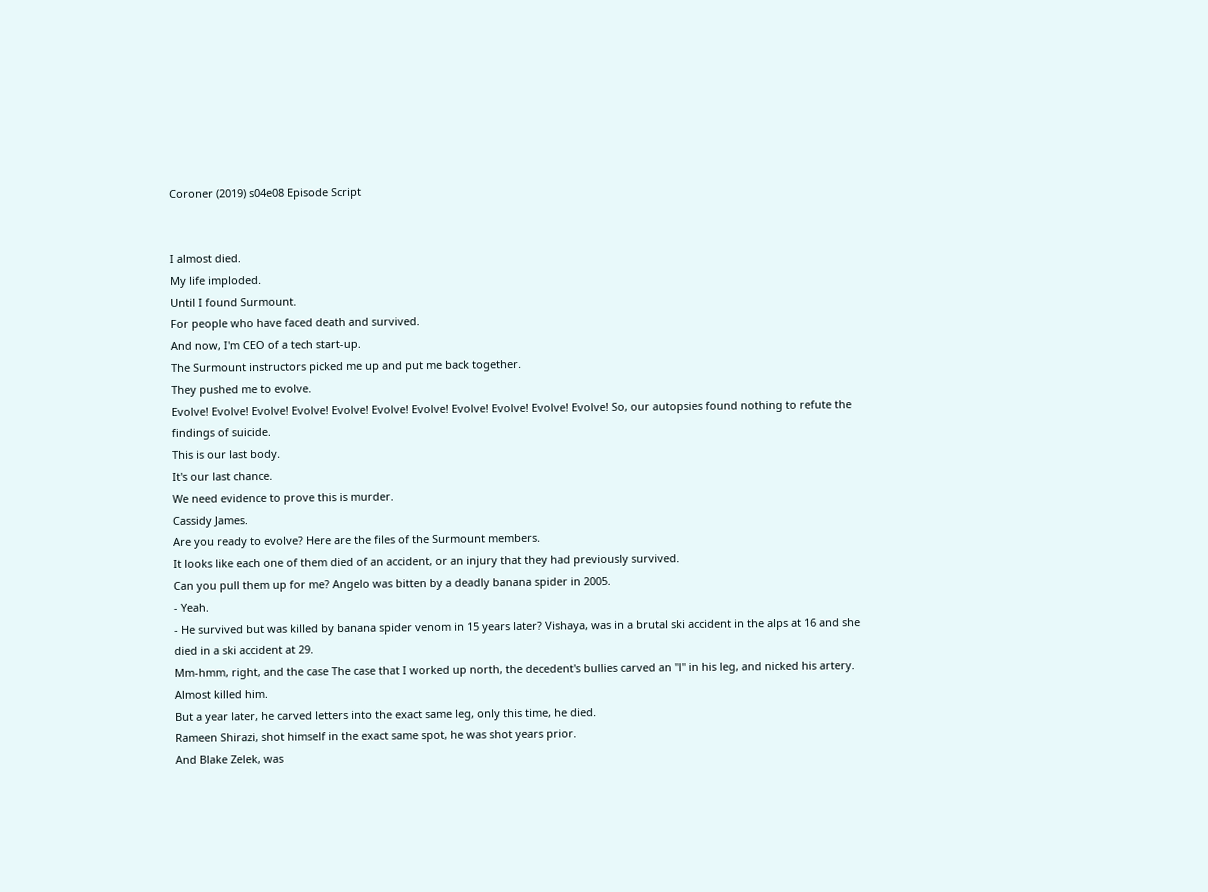Coroner (2019) s04e08 Episode Script


I almost died.
My life imploded.
Until I found Surmount.
For people who have faced death and survived.
And now, I'm CEO of a tech start-up.
The Surmount instructors picked me up and put me back together.
They pushed me to evolve.
Evolve! Evolve! Evolve! Evolve! Evolve! Evolve! Evolve! Evolve! Evolve! Evolve! Evolve! So, our autopsies found nothing to refute the findings of suicide.
This is our last body.
It's our last chance.
We need evidence to prove this is murder.
Cassidy James.
Are you ready to evolve? Here are the files of the Surmount members.
It looks like each one of them died of an accident, or an injury that they had previously survived.
Can you pull them up for me? Angelo was bitten by a deadly banana spider in 2005.
- Yeah.
- He survived but was killed by banana spider venom in 15 years later? Vishaya, was in a brutal ski accident in the alps at 16 and she died in a ski accident at 29.
Mm-hmm, right, and the case The case that I worked up north, the decedent's bullies carved an "l" in his leg, and nicked his artery.
Almost killed him.
But a year later, he carved letters into the exact same leg, only this time, he died.
Rameen Shirazi, shot himself in the exact same spot, he was shot years prior.
And Blake Zelek, was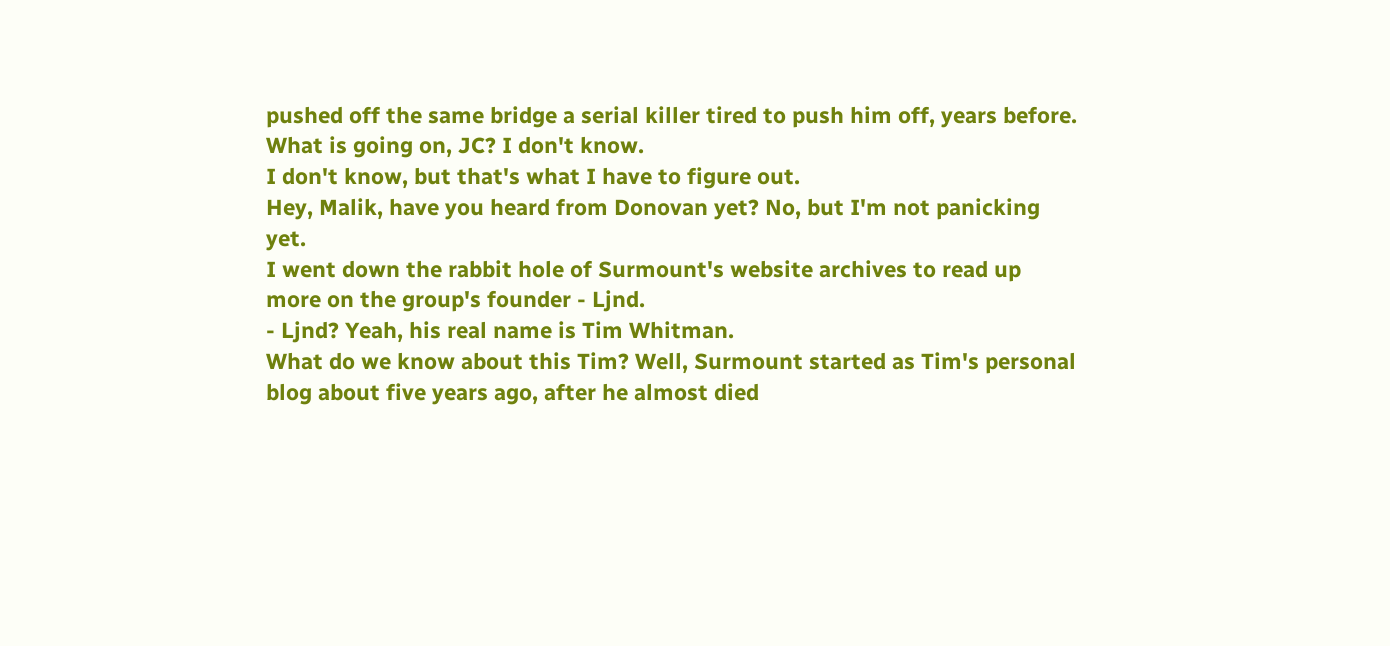pushed off the same bridge a serial killer tired to push him off, years before.
What is going on, JC? I don't know.
I don't know, but that's what I have to figure out.
Hey, Malik, have you heard from Donovan yet? No, but I'm not panicking yet.
I went down the rabbit hole of Surmount's website archives to read up more on the group's founder - Ljnd.
- Ljnd? Yeah, his real name is Tim Whitman.
What do we know about this Tim? Well, Surmount started as Tim's personal blog about five years ago, after he almost died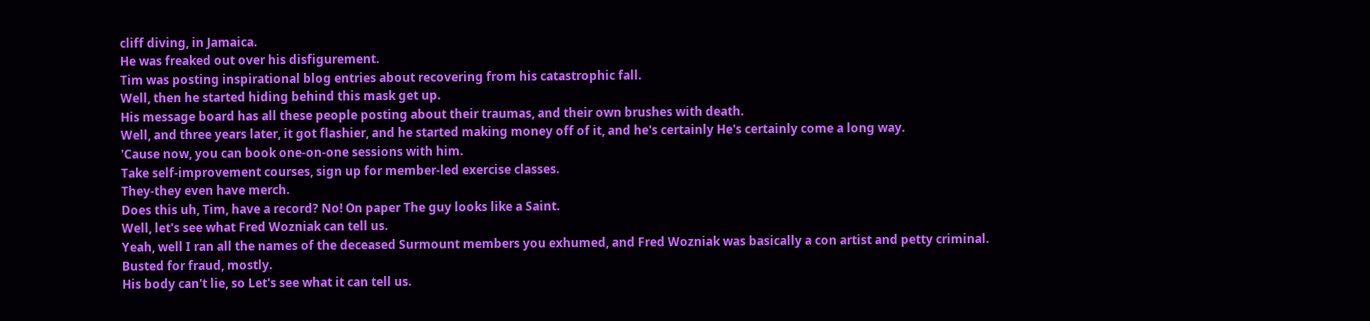cliff diving, in Jamaica.
He was freaked out over his disfigurement.
Tim was posting inspirational blog entries about recovering from his catastrophic fall.
Well, then he started hiding behind this mask get up.
His message board has all these people posting about their traumas, and their own brushes with death.
Well, and three years later, it got flashier, and he started making money off of it, and he's certainly He's certainly come a long way.
'Cause now, you can book one-on-one sessions with him.
Take self-improvement courses, sign up for member-led exercise classes.
They-they even have merch.
Does this uh, Tim, have a record? No! On paper The guy looks like a Saint.
Well, let's see what Fred Wozniak can tell us.
Yeah, well I ran all the names of the deceased Surmount members you exhumed, and Fred Wozniak was basically a con artist and petty criminal.
Busted for fraud, mostly.
His body can't lie, so Let's see what it can tell us.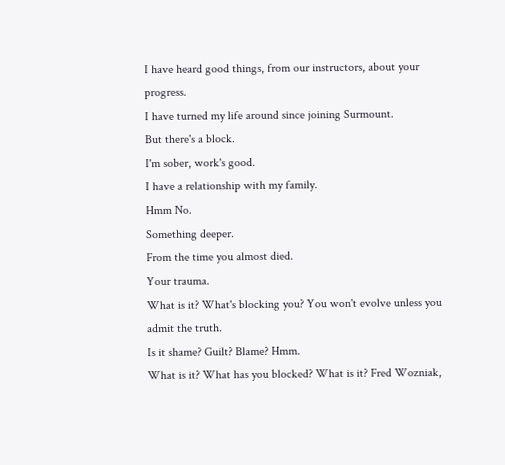I have heard good things, from our instructors, about your progress.
I have turned my life around since joining Surmount.
But there's a block.
I'm sober, work's good.
I have a relationship with my family.
Hmm No.
Something deeper.
From the time you almost died.
Your trauma.
What is it? What's blocking you? You won't evolve unless you admit the truth.
Is it shame? Guilt? Blame? Hmm.
What is it? What has you blocked? What is it? Fred Wozniak,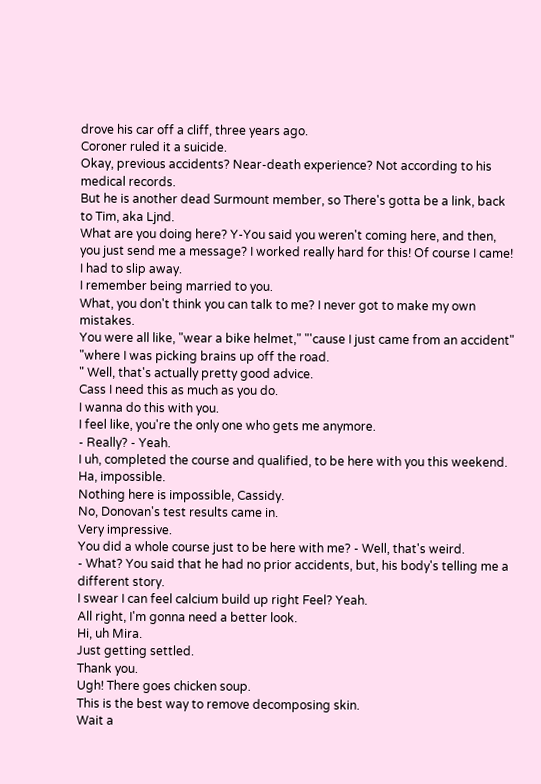drove his car off a cliff, three years ago.
Coroner ruled it a suicide.
Okay, previous accidents? Near-death experience? Not according to his medical records.
But he is another dead Surmount member, so There's gotta be a link, back to Tim, aka Ljnd.
What are you doing here? Y-You said you weren't coming here, and then, you just send me a message? I worked really hard for this! Of course I came! I had to slip away.
I remember being married to you.
What, you don't think you can talk to me? I never got to make my own mistakes.
You were all like, "wear a bike helmet," "'cause I just came from an accident" "where I was picking brains up off the road.
" Well, that's actually pretty good advice.
Cass I need this as much as you do.
I wanna do this with you.
I feel like, you're the only one who gets me anymore.
- Really? - Yeah.
I uh, completed the course and qualified, to be here with you this weekend.
Ha, impossible.
Nothing here is impossible, Cassidy.
No, Donovan's test results came in.
Very impressive.
You did a whole course just to be here with me? - Well, that's weird.
- What? You said that he had no prior accidents, but, his body's telling me a different story.
I swear I can feel calcium build up right Feel? Yeah.
All right, I'm gonna need a better look.
Hi, uh Mira.
Just getting settled.
Thank you.
Ugh! There goes chicken soup.
This is the best way to remove decomposing skin.
Wait a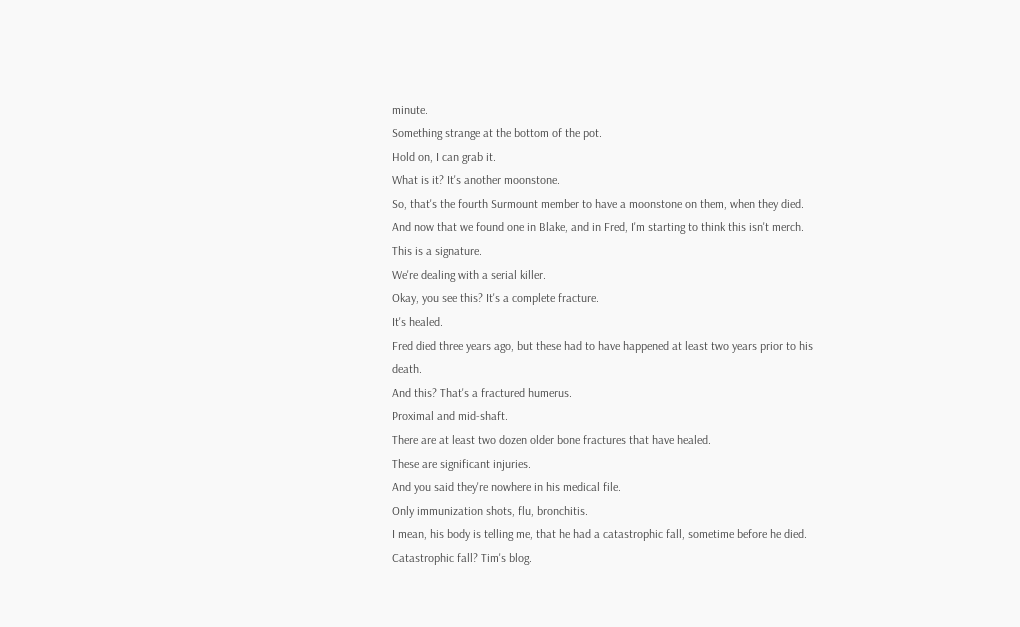minute.
Something strange at the bottom of the pot.
Hold on, I can grab it.
What is it? It's another moonstone.
So, that's the fourth Surmount member to have a moonstone on them, when they died.
And now that we found one in Blake, and in Fred, I'm starting to think this isn't merch.
This is a signature.
We're dealing with a serial killer.
Okay, you see this? It's a complete fracture.
It's healed.
Fred died three years ago, but these had to have happened at least two years prior to his death.
And this? That's a fractured humerus.
Proximal and mid-shaft.
There are at least two dozen older bone fractures that have healed.
These are significant injuries.
And you said they're nowhere in his medical file.
Only immunization shots, flu, bronchitis.
I mean, his body is telling me, that he had a catastrophic fall, sometime before he died.
Catastrophic fall? Tim's blog.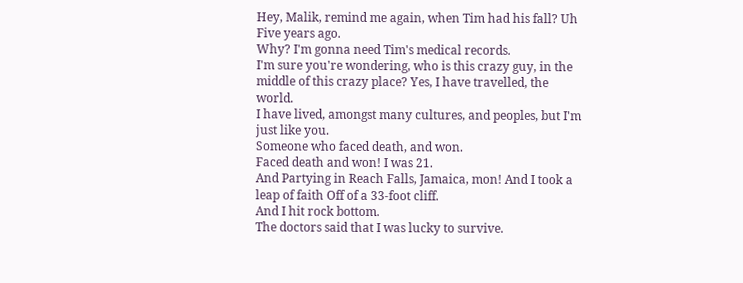Hey, Malik, remind me again, when Tim had his fall? Uh Five years ago.
Why? I'm gonna need Tim's medical records.
I'm sure you're wondering, who is this crazy guy, in the middle of this crazy place? Yes, I have travelled, the world.
I have lived, amongst many cultures, and peoples, but I'm just like you.
Someone who faced death, and won.
Faced death and won! I was 21.
And Partying in Reach Falls, Jamaica, mon! And I took a leap of faith Off of a 33-foot cliff.
And I hit rock bottom.
The doctors said that I was lucky to survive.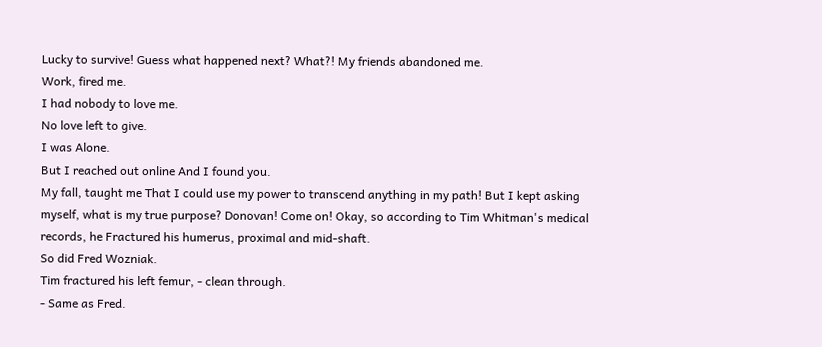Lucky to survive! Guess what happened next? What?! My friends abandoned me.
Work, fired me.
I had nobody to love me.
No love left to give.
I was Alone.
But I reached out online And I found you.
My fall, taught me That I could use my power to transcend anything in my path! But I kept asking myself, what is my true purpose? Donovan! Come on! Okay, so according to Tim Whitman's medical records, he Fractured his humerus, proximal and mid-shaft.
So did Fred Wozniak.
Tim fractured his left femur, - clean through.
- Same as Fred.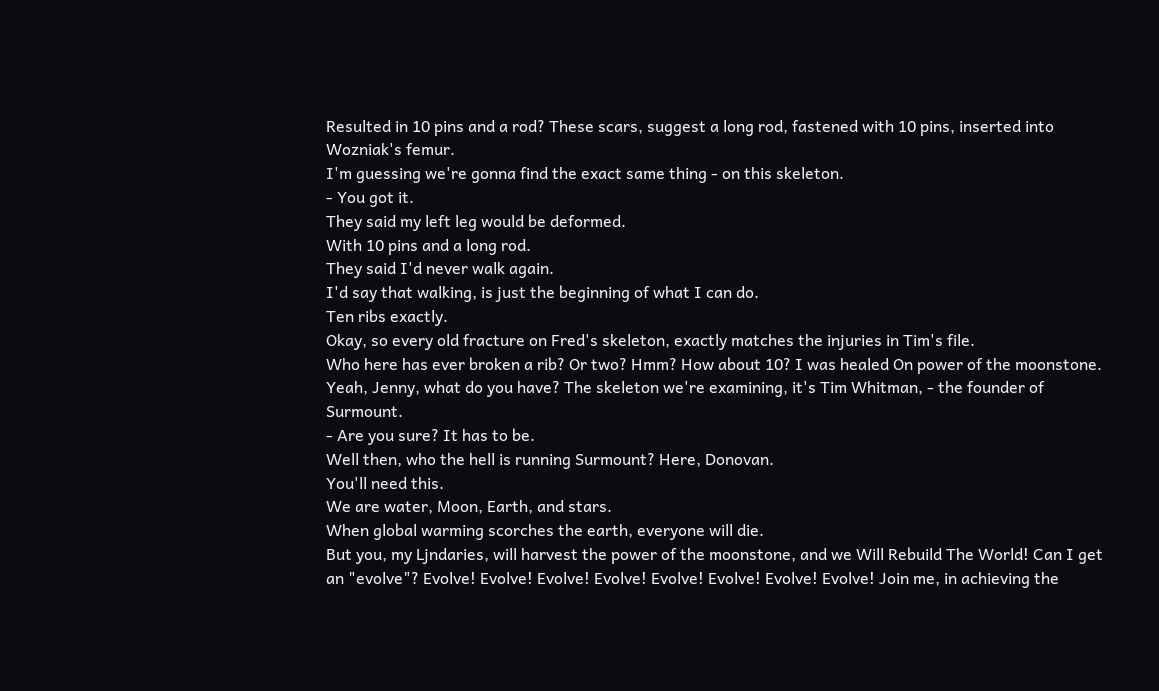Resulted in 10 pins and a rod? These scars, suggest a long rod, fastened with 10 pins, inserted into Wozniak's femur.
I'm guessing we're gonna find the exact same thing - on this skeleton.
- You got it.
They said my left leg would be deformed.
With 10 pins and a long rod.
They said I'd never walk again.
I'd say that walking, is just the beginning of what I can do.
Ten ribs exactly.
Okay, so every old fracture on Fred's skeleton, exactly matches the injuries in Tim's file.
Who here has ever broken a rib? Or two? Hmm? How about 10? I was healed On power of the moonstone.
Yeah, Jenny, what do you have? The skeleton we're examining, it's Tim Whitman, - the founder of Surmount.
- Are you sure? It has to be.
Well then, who the hell is running Surmount? Here, Donovan.
You'll need this.
We are water, Moon, Earth, and stars.
When global warming scorches the earth, everyone will die.
But you, my Ljndaries, will harvest the power of the moonstone, and we Will Rebuild The World! Can I get an "evolve"? Evolve! Evolve! Evolve! Evolve! Evolve! Evolve! Evolve! Evolve! Join me, in achieving the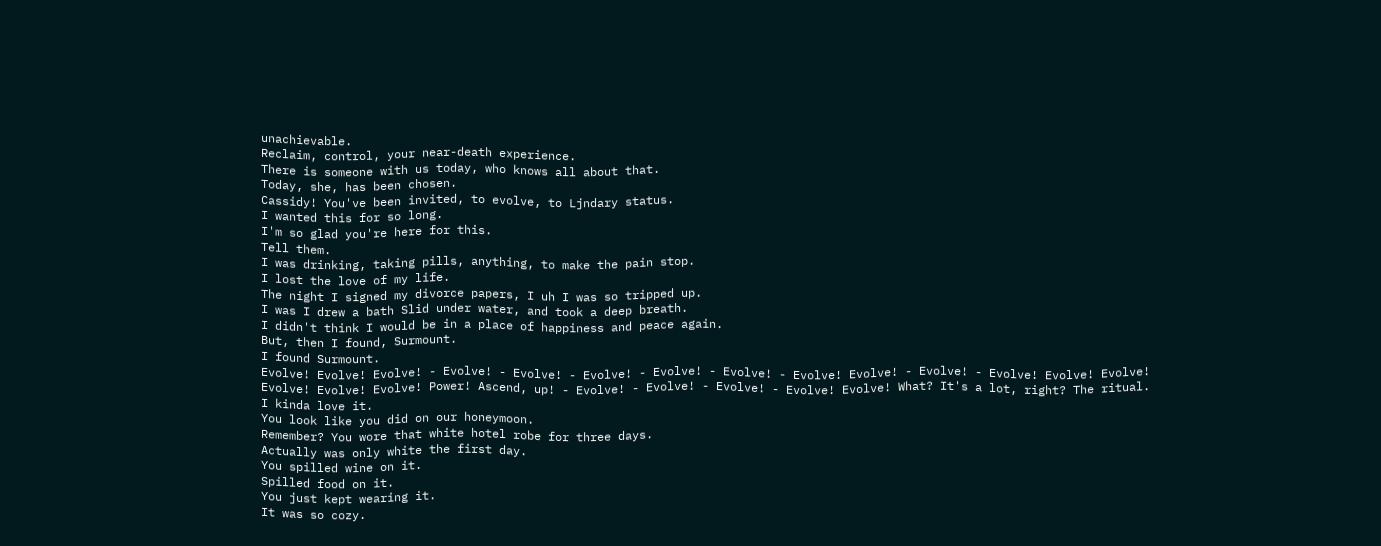unachievable.
Reclaim, control, your near-death experience.
There is someone with us today, who knows all about that.
Today, she, has been chosen.
Cassidy! You've been invited, to evolve, to Ljndary status.
I wanted this for so long.
I'm so glad you're here for this.
Tell them.
I was drinking, taking pills, anything, to make the pain stop.
I lost the love of my life.
The night I signed my divorce papers, I uh I was so tripped up.
I was I drew a bath Slid under water, and took a deep breath.
I didn't think I would be in a place of happiness and peace again.
But, then I found, Surmount.
I found Surmount.
Evolve! Evolve! Evolve! - Evolve! - Evolve! - Evolve! - Evolve! - Evolve! - Evolve! Evolve! - Evolve! - Evolve! Evolve! Evolve! Evolve! Evolve! Evolve! Power! Ascend, up! - Evolve! - Evolve! - Evolve! - Evolve! Evolve! What? It's a lot, right? The ritual.
I kinda love it.
You look like you did on our honeymoon.
Remember? You wore that white hotel robe for three days.
Actually was only white the first day.
You spilled wine on it.
Spilled food on it.
You just kept wearing it.
It was so cozy.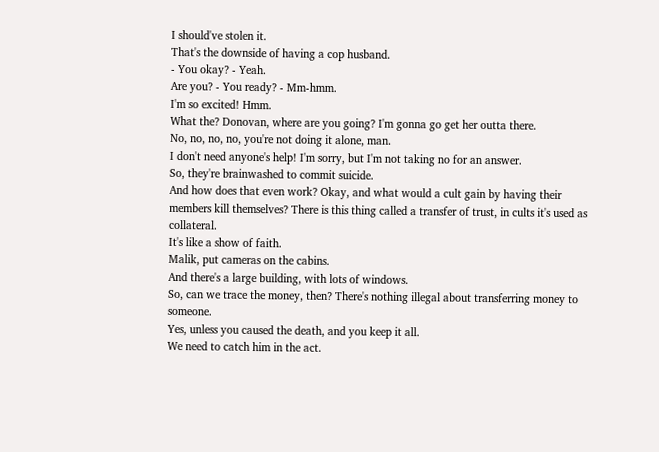I should've stolen it.
That's the downside of having a cop husband.
- You okay? - Yeah.
Are you? - You ready? - Mm-hmm.
I'm so excited! Hmm.
What the? Donovan, where are you going? I'm gonna go get her outta there.
No, no, no, no, you're not doing it alone, man.
I don't need anyone's help! I'm sorry, but I'm not taking no for an answer.
So, they're brainwashed to commit suicide.
And how does that even work? Okay, and what would a cult gain by having their members kill themselves? There is this thing called a transfer of trust, in cults it's used as collateral.
It's like a show of faith.
Malik, put cameras on the cabins.
And there's a large building, with lots of windows.
So, can we trace the money, then? There's nothing illegal about transferring money to someone.
Yes, unless you caused the death, and you keep it all.
We need to catch him in the act.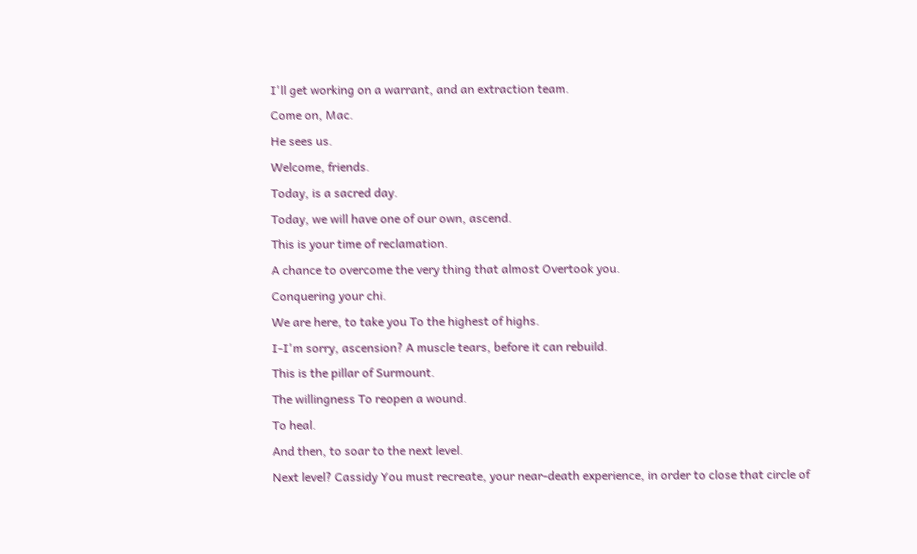I'll get working on a warrant, and an extraction team.
Come on, Mac.
He sees us.
Welcome, friends.
Today, is a sacred day.
Today, we will have one of our own, ascend.
This is your time of reclamation.
A chance to overcome the very thing that almost Overtook you.
Conquering your chi.
We are here, to take you To the highest of highs.
I-I'm sorry, ascension? A muscle tears, before it can rebuild.
This is the pillar of Surmount.
The willingness To reopen a wound.
To heal.
And then, to soar to the next level.
Next level? Cassidy You must recreate, your near-death experience, in order to close that circle of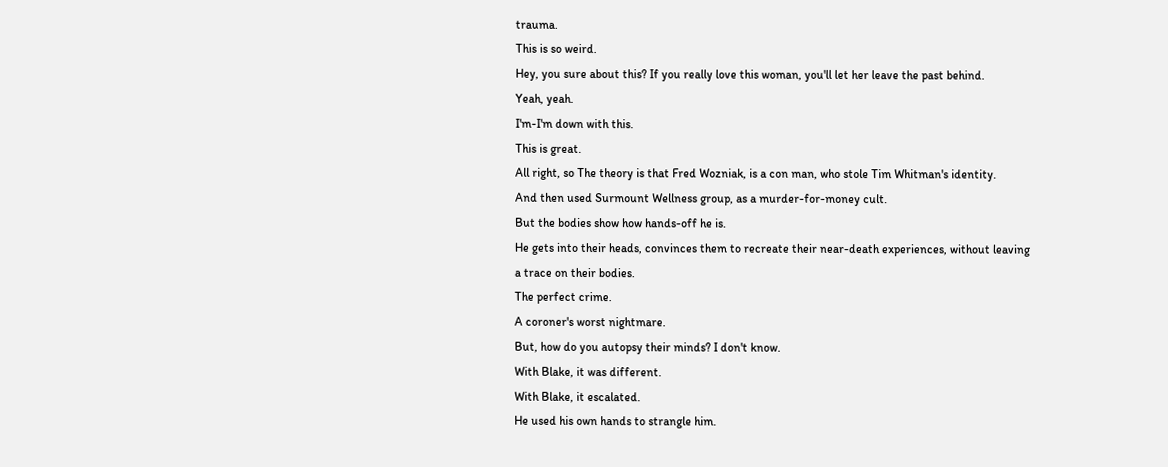trauma.
This is so weird.
Hey, you sure about this? If you really love this woman, you'll let her leave the past behind.
Yeah, yeah.
I'm-I'm down with this.
This is great.
All right, so The theory is that Fred Wozniak, is a con man, who stole Tim Whitman's identity.
And then used Surmount Wellness group, as a murder-for-money cult.
But the bodies show how hands-off he is.
He gets into their heads, convinces them to recreate their near-death experiences, without leaving a trace on their bodies.
The perfect crime.
A coroner's worst nightmare.
But, how do you autopsy their minds? I don't know.
With Blake, it was different.
With Blake, it escalated.
He used his own hands to strangle him.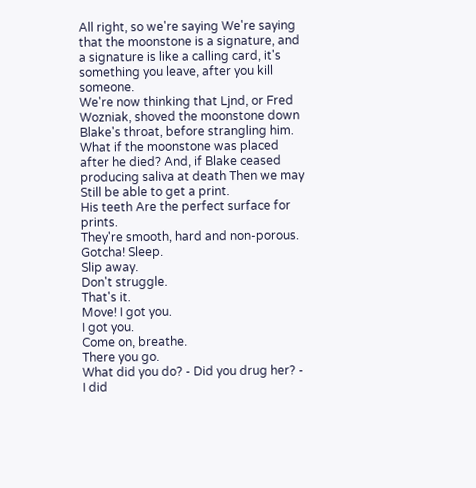All right, so we're saying We're saying that the moonstone is a signature, and a signature is like a calling card, it's something you leave, after you kill someone.
We're now thinking that Ljnd, or Fred Wozniak, shoved the moonstone down Blake's throat, before strangling him.
What if the moonstone was placed after he died? And, if Blake ceased producing saliva at death Then we may Still be able to get a print.
His teeth Are the perfect surface for prints.
They're smooth, hard and non-porous.
Gotcha! Sleep.
Slip away.
Don't struggle.
That's it.
Move! I got you.
I got you.
Come on, breathe.
There you go.
What did you do? - Did you drug her? - I did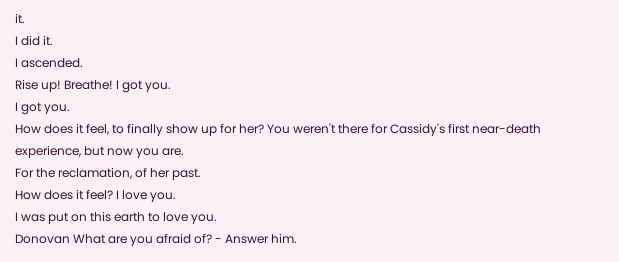it.
I did it.
I ascended.
Rise up! Breathe! I got you.
I got you.
How does it feel, to finally show up for her? You weren't there for Cassidy's first near-death experience, but now you are.
For the reclamation, of her past.
How does it feel? I love you.
I was put on this earth to love you.
Donovan What are you afraid of? - Answer him.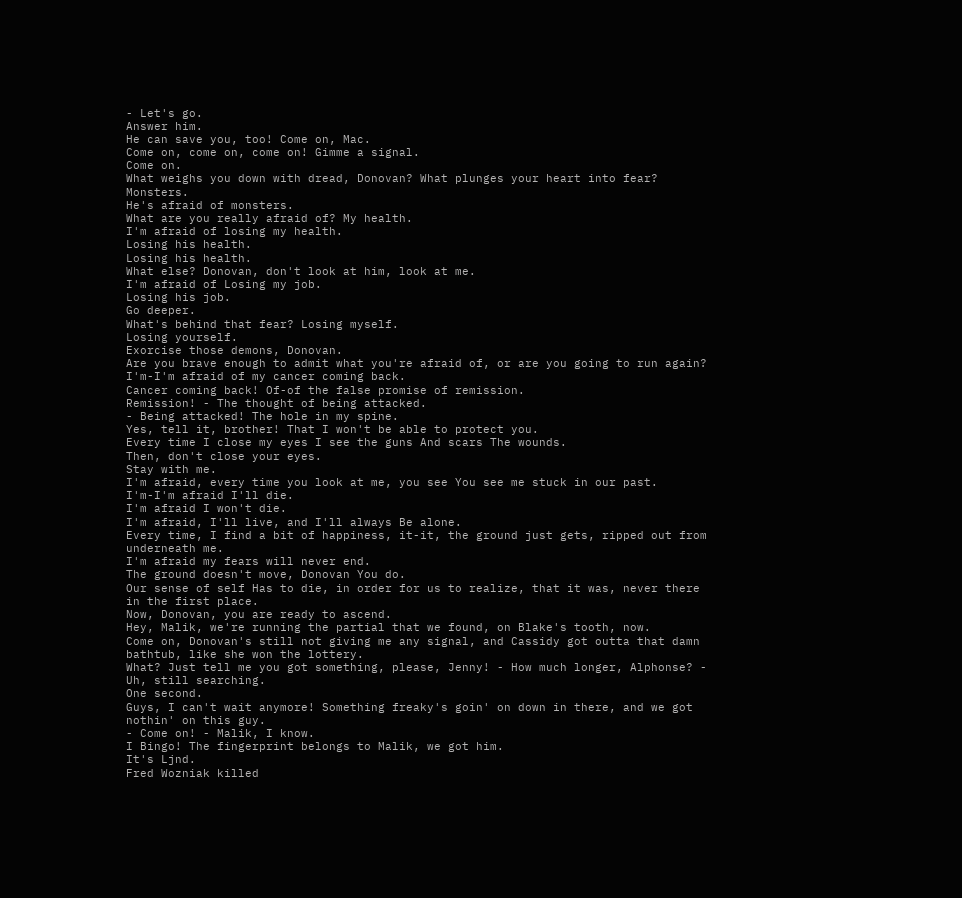- Let's go.
Answer him.
He can save you, too! Come on, Mac.
Come on, come on, come on! Gimme a signal.
Come on.
What weighs you down with dread, Donovan? What plunges your heart into fear? Monsters.
He's afraid of monsters.
What are you really afraid of? My health.
I'm afraid of losing my health.
Losing his health.
Losing his health.
What else? Donovan, don't look at him, look at me.
I'm afraid of Losing my job.
Losing his job.
Go deeper.
What's behind that fear? Losing myself.
Losing yourself.
Exorcise those demons, Donovan.
Are you brave enough to admit what you're afraid of, or are you going to run again? I'm-I'm afraid of my cancer coming back.
Cancer coming back! Of-of the false promise of remission.
Remission! - The thought of being attacked.
- Being attacked! The hole in my spine.
Yes, tell it, brother! That I won't be able to protect you.
Every time I close my eyes I see the guns And scars The wounds.
Then, don't close your eyes.
Stay with me.
I'm afraid, every time you look at me, you see You see me stuck in our past.
I'm-I'm afraid I'll die.
I'm afraid I won't die.
I'm afraid, I'll live, and I'll always Be alone.
Every time, I find a bit of happiness, it-it, the ground just gets, ripped out from underneath me.
I'm afraid my fears will never end.
The ground doesn't move, Donovan You do.
Our sense of self Has to die, in order for us to realize, that it was, never there in the first place.
Now, Donovan, you are ready to ascend.
Hey, Malik, we're running the partial that we found, on Blake's tooth, now.
Come on, Donovan's still not giving me any signal, and Cassidy got outta that damn bathtub, like she won the lottery.
What? Just tell me you got something, please, Jenny! - How much longer, Alphonse? - Uh, still searching.
One second.
Guys, I can't wait anymore! Something freaky's goin' on down in there, and we got nothin' on this guy.
- Come on! - Malik, I know.
I Bingo! The fingerprint belongs to Malik, we got him.
It's Ljnd.
Fred Wozniak killed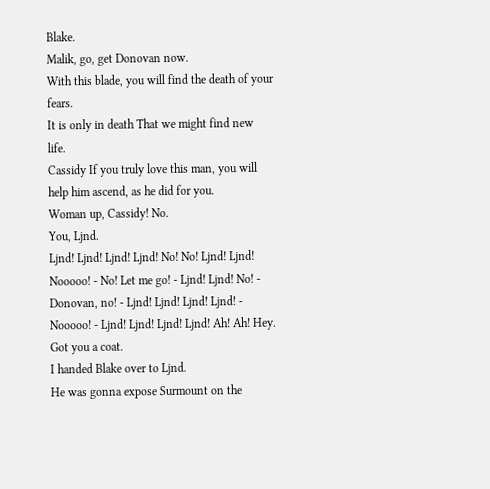Blake.
Malik, go, get Donovan now.
With this blade, you will find the death of your fears.
It is only in death That we might find new life.
Cassidy If you truly love this man, you will help him ascend, as he did for you.
Woman up, Cassidy! No.
You, Ljnd.
Ljnd! Ljnd! Ljnd! Ljnd! No! No! Ljnd! Ljnd! Nooooo! - No! Let me go! - Ljnd! Ljnd! No! - Donovan, no! - Ljnd! Ljnd! Ljnd! Ljnd! - Nooooo! - Ljnd! Ljnd! Ljnd! Ljnd! Ah! Ah! Hey.
Got you a coat.
I handed Blake over to Ljnd.
He was gonna expose Surmount on the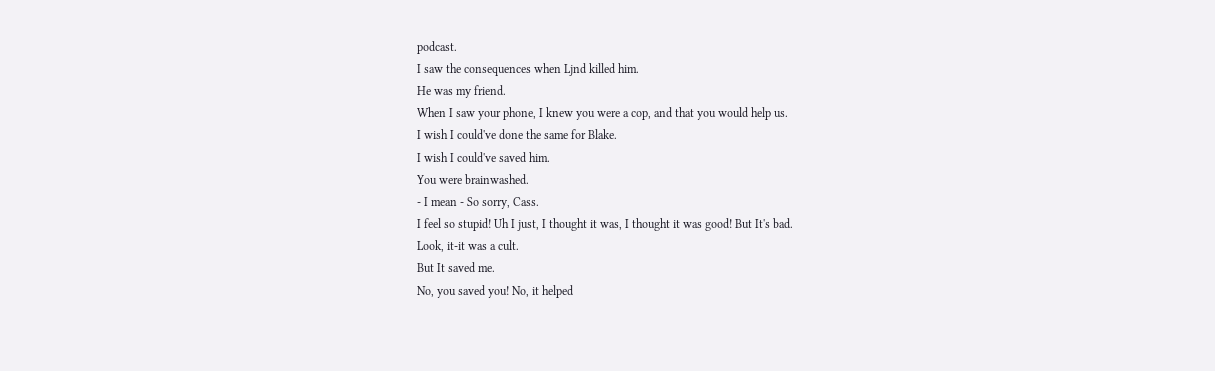podcast.
I saw the consequences when Ljnd killed him.
He was my friend.
When I saw your phone, I knew you were a cop, and that you would help us.
I wish I could've done the same for Blake.
I wish I could've saved him.
You were brainwashed.
- I mean - So sorry, Cass.
I feel so stupid! Uh I just, I thought it was, I thought it was good! But It's bad.
Look, it-it was a cult.
But It saved me.
No, you saved you! No, it helped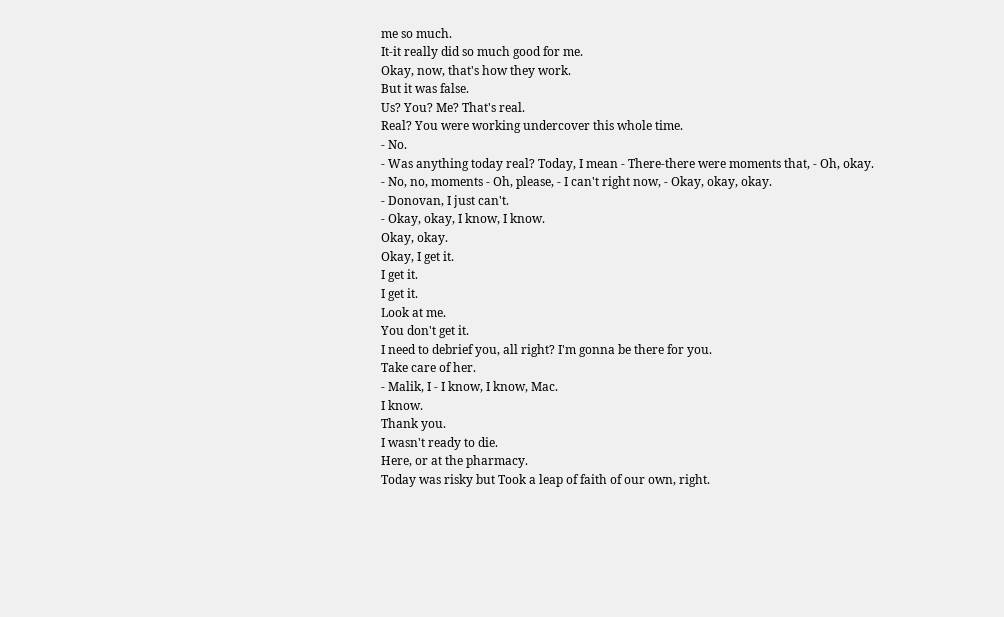me so much.
It-it really did so much good for me.
Okay, now, that's how they work.
But it was false.
Us? You? Me? That's real.
Real? You were working undercover this whole time.
- No.
- Was anything today real? Today, I mean - There-there were moments that, - Oh, okay.
- No, no, moments - Oh, please, - I can't right now, - Okay, okay, okay.
- Donovan, I just can't.
- Okay, okay, I know, I know.
Okay, okay.
Okay, I get it.
I get it.
I get it.
Look at me.
You don't get it.
I need to debrief you, all right? I'm gonna be there for you.
Take care of her.
- Malik, I - I know, I know, Mac.
I know.
Thank you.
I wasn't ready to die.
Here, or at the pharmacy.
Today was risky but Took a leap of faith of our own, right.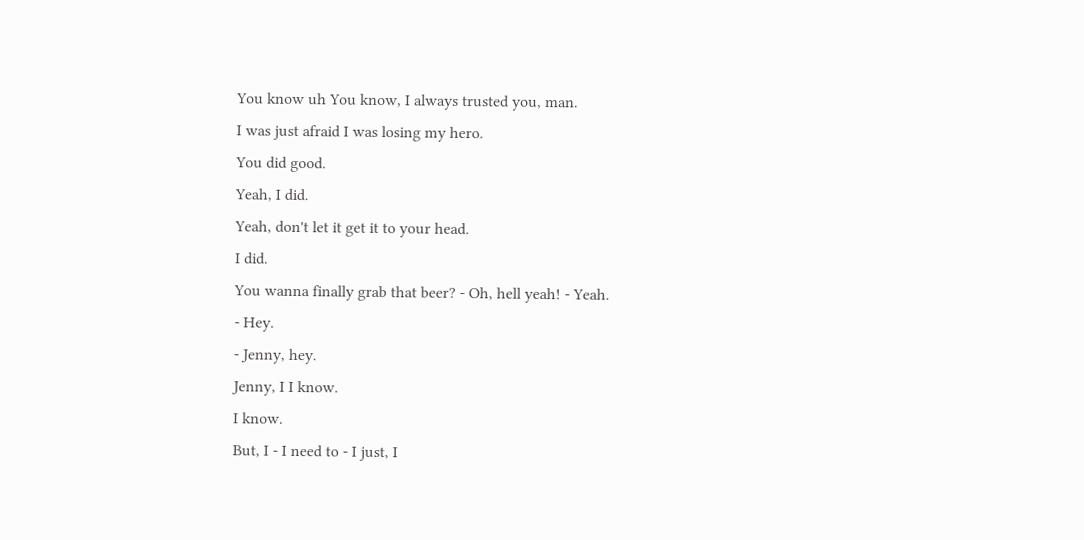You know uh You know, I always trusted you, man.
I was just afraid I was losing my hero.
You did good.
Yeah, I did.
Yeah, don't let it get it to your head.
I did.
You wanna finally grab that beer? - Oh, hell yeah! - Yeah.
- Hey.
- Jenny, hey.
Jenny, I I know.
I know.
But, I - I need to - I just, I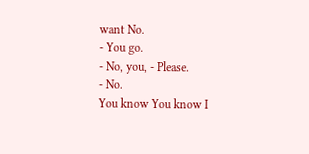want No.
- You go.
- No, you, - Please.
- No.
You know You know I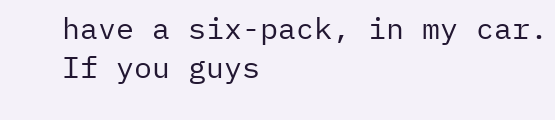have a six-pack, in my car.
If you guys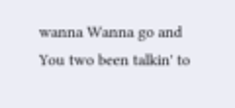wanna Wanna go and You two been talkin' to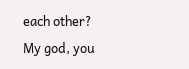each other? My god, you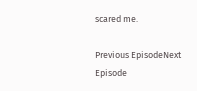scared me.

Previous EpisodeNext Episode